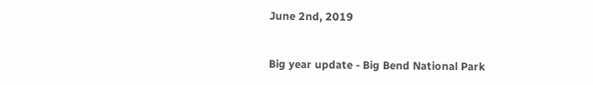June 2nd, 2019


Big year update - Big Bend National Park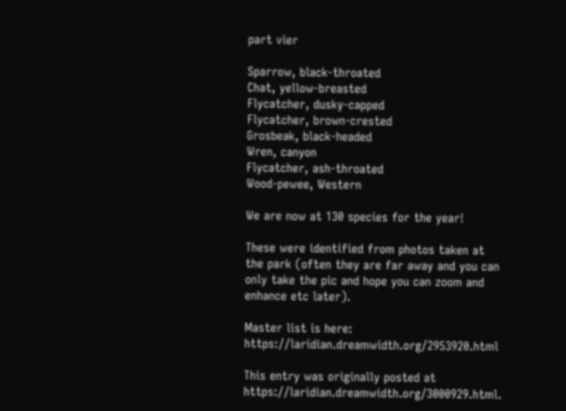part vier

Sparrow, black-throated
Chat, yellow-breasted
Flycatcher, dusky-capped
Flycatcher, brown-crested
Grosbeak, black-headed
Wren, canyon
Flycatcher, ash-throated
Wood-pewee, Western

We are now at 130 species for the year!

These were identified from photos taken at the park (often they are far away and you can only take the pic and hope you can zoom and enhance etc later).

Master list is here: https://laridian.dreamwidth.org/2953920.html

This entry was originally posted at https://laridian.dreamwidth.org/3000929.html.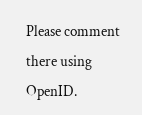Please comment there using OpenID.